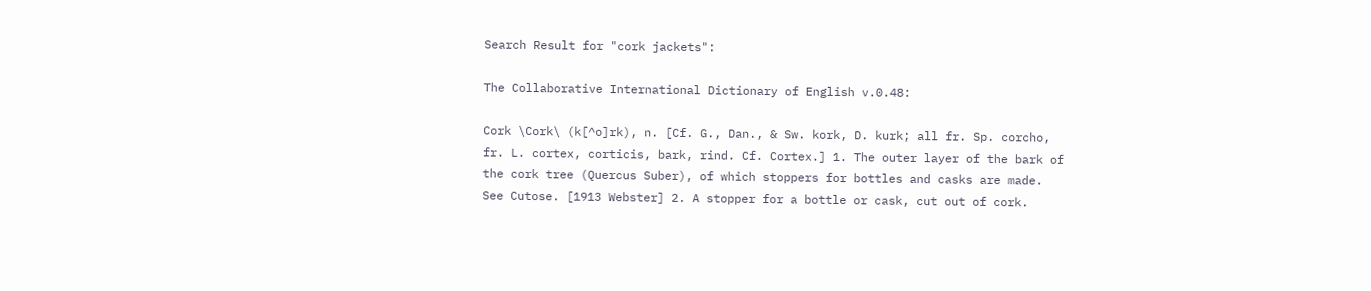Search Result for "cork jackets":

The Collaborative International Dictionary of English v.0.48:

Cork \Cork\ (k[^o]rk), n. [Cf. G., Dan., & Sw. kork, D. kurk; all fr. Sp. corcho, fr. L. cortex, corticis, bark, rind. Cf. Cortex.] 1. The outer layer of the bark of the cork tree (Quercus Suber), of which stoppers for bottles and casks are made. See Cutose. [1913 Webster] 2. A stopper for a bottle or cask, cut out of cork.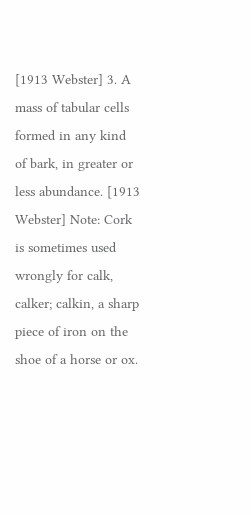[1913 Webster] 3. A mass of tabular cells formed in any kind of bark, in greater or less abundance. [1913 Webster] Note: Cork is sometimes used wrongly for calk, calker; calkin, a sharp piece of iron on the shoe of a horse or ox.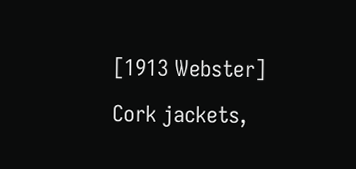[1913 Webster] Cork jackets,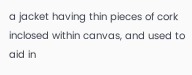a jacket having thin pieces of cork inclosed within canvas, and used to aid in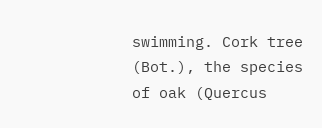swimming. Cork tree (Bot.), the species of oak (Quercus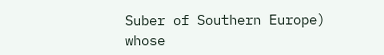Suber of Southern Europe) whose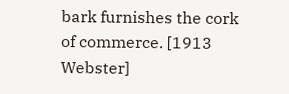bark furnishes the cork of commerce. [1913 Webster]